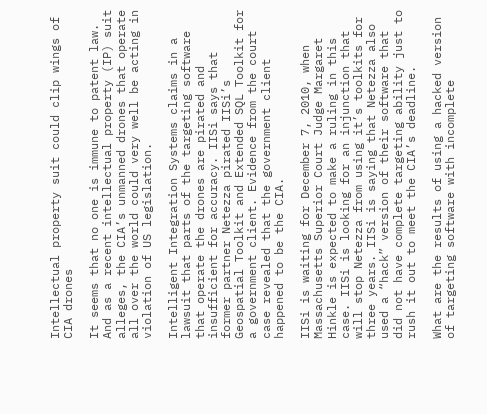Intellectual property suit could clip wings of CIA drones

It seems that no one is immune to patent law. And as a recent intellectual property (IP) suit alleges, the CIA’s unmanned drones that operate all over the world could very well be acting in violation of US legislation.

Intelligent Integration Systems claims in a lawsuit that parts of the targeting software that operate the drones are pirated and insufficient for accuracy. IISi says that former partner Netezza pirated IISi’s Geospatial Toolkit and Extended SQL Toolkit for a government client. Evidence from the court case revealed that the government client happened to be the CIA.

IISi is waiting for December 7, 2010, when Massachusetts Superior Court Judge Margaret Hinkle is expected to make a ruling in this case. IISi is looking for an injunction that will stop Netezza from using it’s toolkits for three years. IISi is saying that Netezza also used a “hack” version of their software that did not have complete targeting ability just to rush it out to meet the CIA’s deadline.

What are the results of using a hacked version of targeting software with incomplete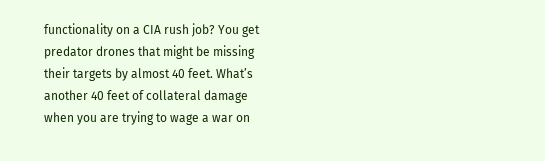functionality on a CIA rush job? You get predator drones that might be missing their targets by almost 40 feet. What’s another 40 feet of collateral damage when you are trying to wage a war on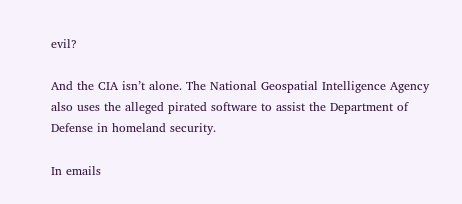evil?

And the CIA isn’t alone. The National Geospatial Intelligence Agency also uses the alleged pirated software to assist the Department of Defense in homeland security.

In emails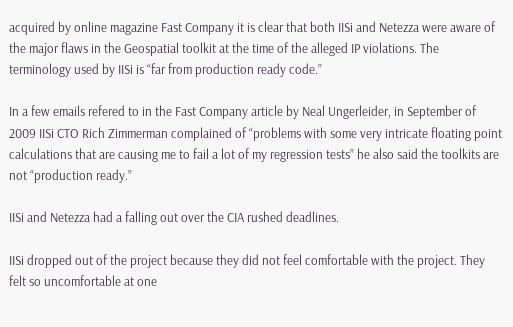acquired by online magazine Fast Company it is clear that both IISi and Netezza were aware of the major flaws in the Geospatial toolkit at the time of the alleged IP violations. The terminology used by IISi is “far from production ready code.”

In a few emails refered to in the Fast Company article by Neal Ungerleider, in September of 2009 IISi CTO Rich Zimmerman complained of “problems with some very intricate floating point calculations that are causing me to fail a lot of my regression tests” he also said the toolkits are not “production ready.”

IISi and Netezza had a falling out over the CIA rushed deadlines.

IISi dropped out of the project because they did not feel comfortable with the project. They felt so uncomfortable at one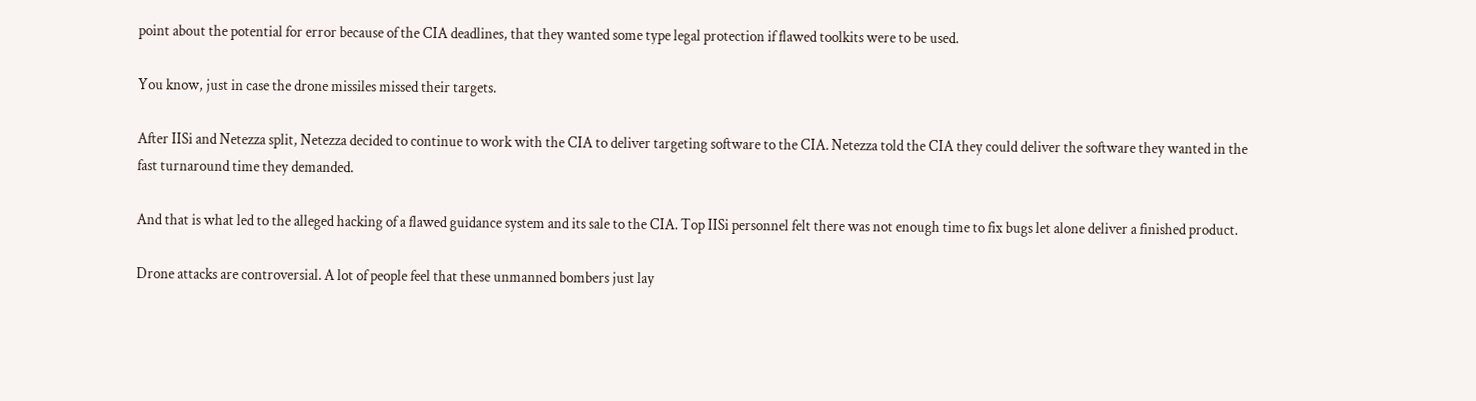point about the potential for error because of the CIA deadlines, that they wanted some type legal protection if flawed toolkits were to be used.

You know, just in case the drone missiles missed their targets.

After IISi and Netezza split, Netezza decided to continue to work with the CIA to deliver targeting software to the CIA. Netezza told the CIA they could deliver the software they wanted in the fast turnaround time they demanded.

And that is what led to the alleged hacking of a flawed guidance system and its sale to the CIA. Top IISi personnel felt there was not enough time to fix bugs let alone deliver a finished product.

Drone attacks are controversial. A lot of people feel that these unmanned bombers just lay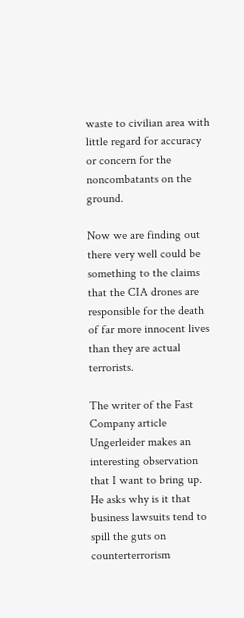waste to civilian area with little regard for accuracy or concern for the noncombatants on the ground.

Now we are finding out there very well could be something to the claims that the CIA drones are responsible for the death of far more innocent lives than they are actual terrorists.

The writer of the Fast Company article Ungerleider makes an interesting observation that I want to bring up. He asks why is it that business lawsuits tend to spill the guts on counterterrorism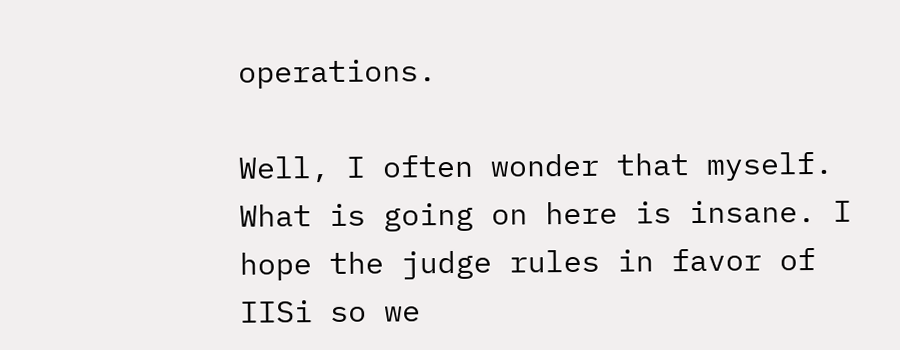operations.

Well, I often wonder that myself. What is going on here is insane. I hope the judge rules in favor of IISi so we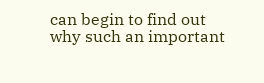can begin to find out why such an important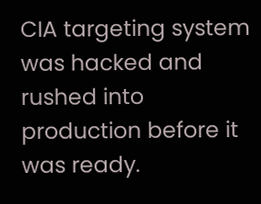CIA targeting system was hacked and rushed into production before it was ready.